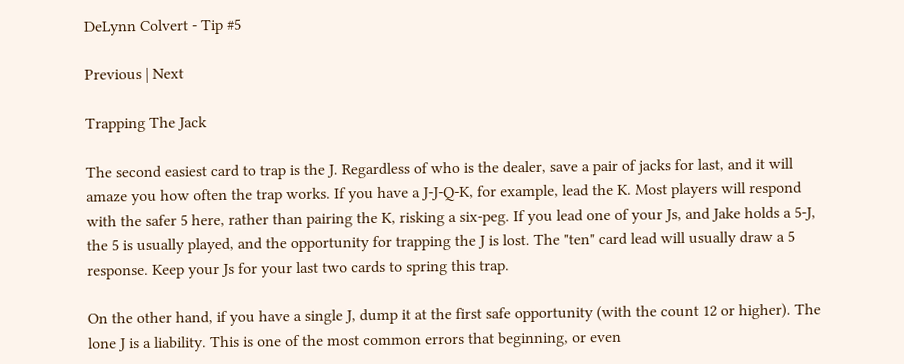DeLynn Colvert - Tip #5

Previous | Next

Trapping The Jack

The second easiest card to trap is the J. Regardless of who is the dealer, save a pair of jacks for last, and it will amaze you how often the trap works. If you have a J-J-Q-K, for example, lead the K. Most players will respond with the safer 5 here, rather than pairing the K, risking a six-peg. If you lead one of your Js, and Jake holds a 5-J, the 5 is usually played, and the opportunity for trapping the J is lost. The "ten" card lead will usually draw a 5 response. Keep your Js for your last two cards to spring this trap.

On the other hand, if you have a single J, dump it at the first safe opportunity (with the count 12 or higher). The lone J is a liability. This is one of the most common errors that beginning, or even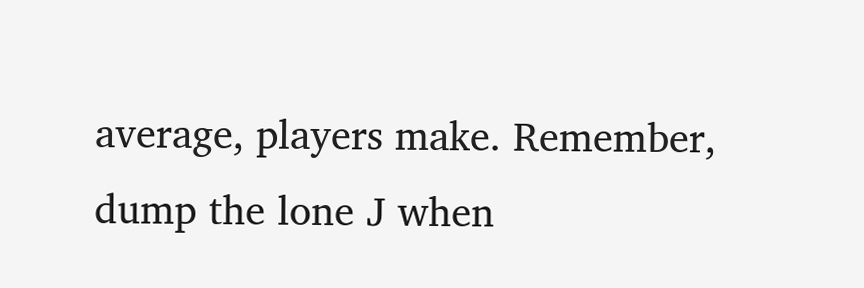average, players make. Remember, dump the lone J when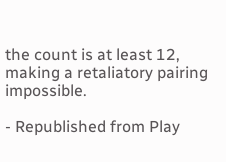the count is at least 12, making a retaliatory pairing impossible.

- Republished from Play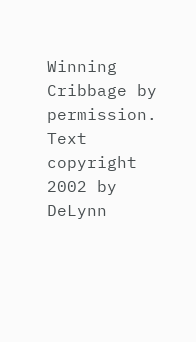Winning Cribbage by permission. Text copyright 2002 by DeLynn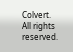Colvert. All rights reserved.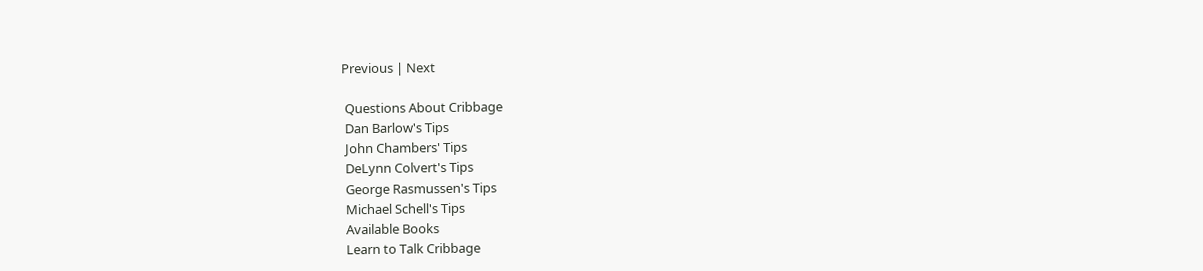Previous | Next

 Questions About Cribbage
 Dan Barlow's Tips
 John Chambers' Tips
 DeLynn Colvert's Tips
 George Rasmussen's Tips
 Michael Schell's Tips
 Available Books
 Learn to Talk Cribbage